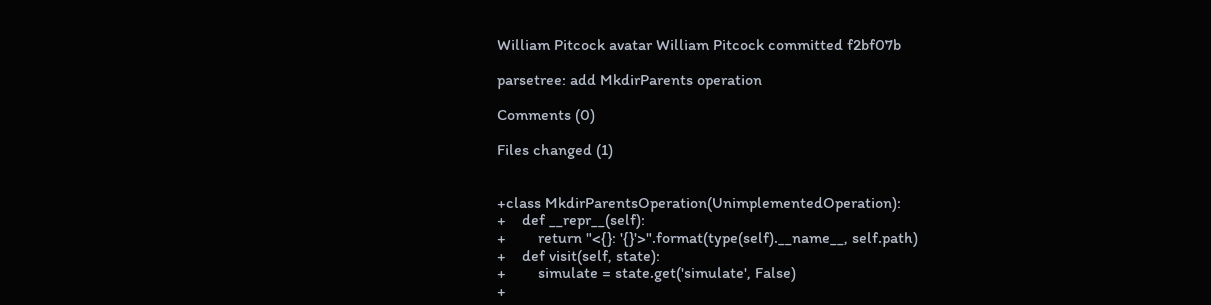William Pitcock avatar William Pitcock committed f2bf07b

parsetree: add MkdirParents operation

Comments (0)

Files changed (1)


+class MkdirParentsOperation(UnimplementedOperation):
+    def __repr__(self):
+        return "<{}: '{}'>".format(type(self).__name__, self.path)
+    def visit(self, state):
+        simulate = state.get('simulate', False)
+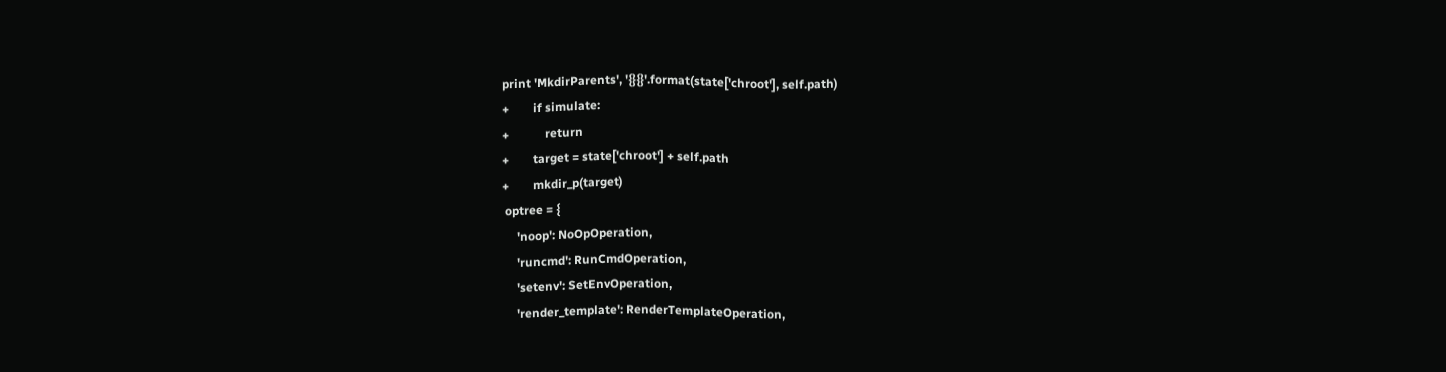print 'MkdirParents', '{}{}'.format(state['chroot'], self.path)
+        if simulate:
+            return
+        target = state['chroot'] + self.path
+        mkdir_p(target)
 optree = {
     'noop': NoOpOperation,
     'runcmd': RunCmdOperation,
     'setenv': SetEnvOperation,
     'render_template': RenderTemplateOperation,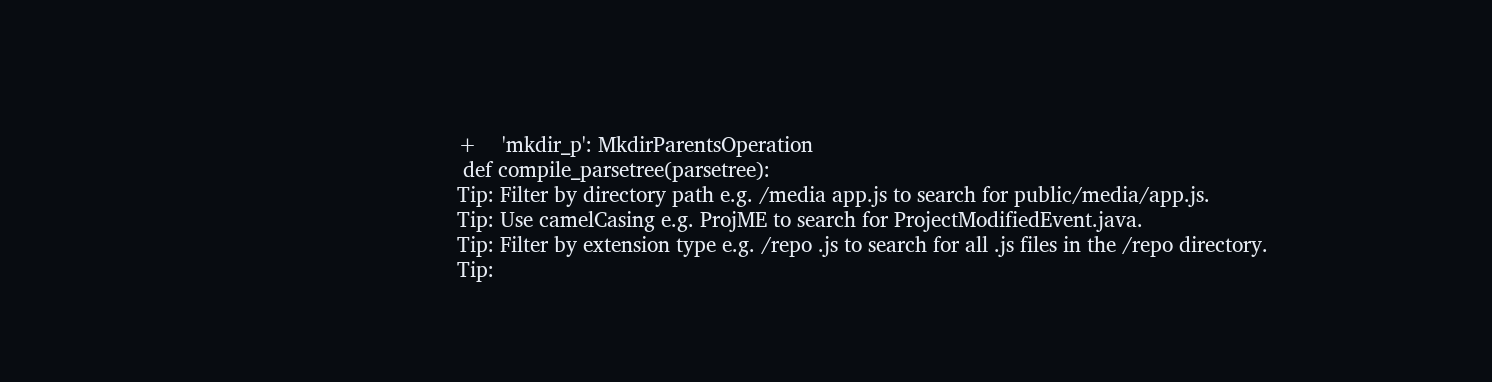+    'mkdir_p': MkdirParentsOperation
 def compile_parsetree(parsetree):
Tip: Filter by directory path e.g. /media app.js to search for public/media/app.js.
Tip: Use camelCasing e.g. ProjME to search for ProjectModifiedEvent.java.
Tip: Filter by extension type e.g. /repo .js to search for all .js files in the /repo directory.
Tip: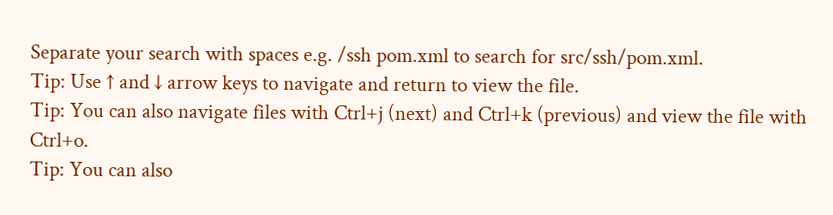Separate your search with spaces e.g. /ssh pom.xml to search for src/ssh/pom.xml.
Tip: Use ↑ and ↓ arrow keys to navigate and return to view the file.
Tip: You can also navigate files with Ctrl+j (next) and Ctrl+k (previous) and view the file with Ctrl+o.
Tip: You can also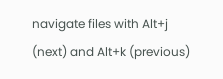navigate files with Alt+j (next) and Alt+k (previous)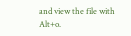and view the file with Alt+o.